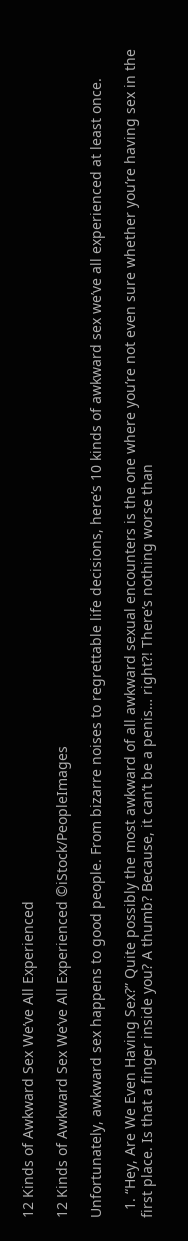12 Kinds of Awkward Sex We’ve All Experienced

12 Kinds of Awkward Sex We’ve All Experienced ©iStock/PeopleImages

Unfortunately, awkward sex happens to good people. From bizarre noises to regrettable life decisions, here’s 10 kinds of awkward sex we’ve all experienced at least once.

  1. “Hey, Are We Even Having Sex?” Quite possibly the most awkward of all awkward sexual encounters is the one where you’re not even sure whether you’re having sex in the first place. Is that a finger inside you? A thumb? Because, it can’t be a penis… right?! There’s nothing worse than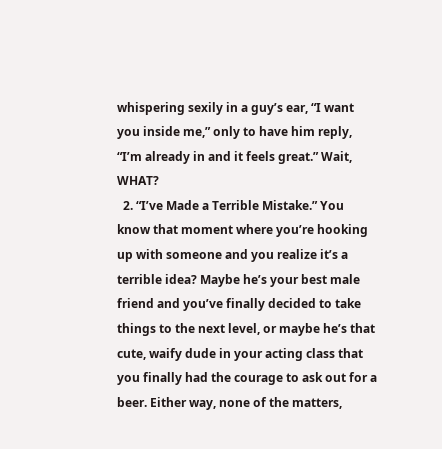whispering sexily in a guy’s ear, “I want you inside me,” only to have him reply, “I’m already in and it feels great.” Wait, WHAT?
  2. “I’ve Made a Terrible Mistake.” You know that moment where you’re hooking up with someone and you realize it’s a terrible idea? Maybe he’s your best male friend and you’ve finally decided to take things to the next level, or maybe he’s that cute, waify dude in your acting class that you finally had the courage to ask out for a beer. Either way, none of the matters,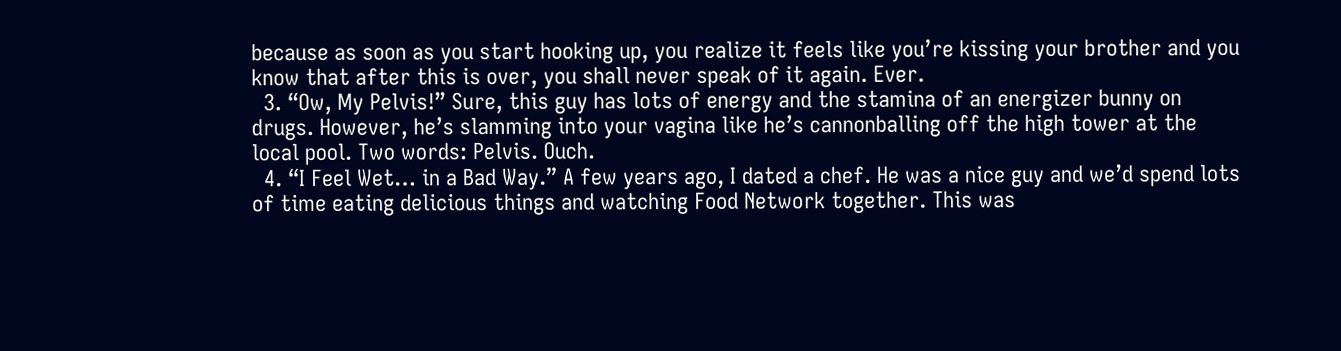because as soon as you start hooking up, you realize it feels like you’re kissing your brother and you know that after this is over, you shall never speak of it again. Ever.
  3. “Ow, My Pelvis!” Sure, this guy has lots of energy and the stamina of an energizer bunny on drugs. However, he’s slamming into your vagina like he’s cannonballing off the high tower at the local pool. Two words: Pelvis. Ouch.
  4. “I Feel Wet… in a Bad Way.” A few years ago, I dated a chef. He was a nice guy and we’d spend lots of time eating delicious things and watching Food Network together. This was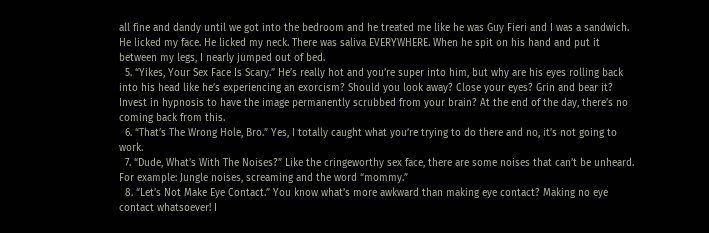all fine and dandy until we got into the bedroom and he treated me like he was Guy Fieri and I was a sandwich. He licked my face. He licked my neck. There was saliva EVERYWHERE. When he spit on his hand and put it between my legs, I nearly jumped out of bed.
  5. “Yikes, Your Sex Face Is Scary.” He’s really hot and you’re super into him, but why are his eyes rolling back into his head like he’s experiencing an exorcism? Should you look away? Close your eyes? Grin and bear it? Invest in hypnosis to have the image permanently scrubbed from your brain? At the end of the day, there’s no coming back from this.
  6. “That’s The Wrong Hole, Bro.” Yes, I totally caught what you’re trying to do there and no, it’s not going to work.
  7. “Dude, What’s With The Noises?” Like the cringeworthy sex face, there are some noises that can’t be unheard. For example: Jungle noises, screaming and the word “mommy.”
  8. “Let’s Not Make Eye Contact.” You know what’s more awkward than making eye contact? Making no eye contact whatsoever! I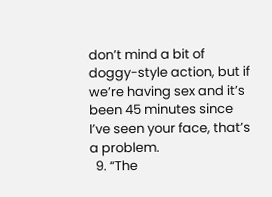don’t mind a bit of doggy-style action, but if we’re having sex and it’s been 45 minutes since I’ve seen your face, that’s a problem.
  9. “The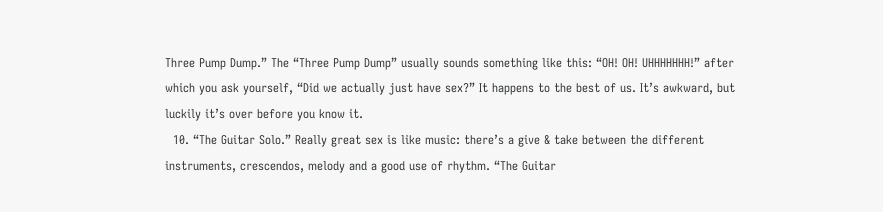Three Pump Dump.” The “Three Pump Dump” usually sounds something like this: “OH! OH! UHHHHHHH!” after which you ask yourself, “Did we actually just have sex?” It happens to the best of us. It’s awkward, but luckily it’s over before you know it.
  10. “The Guitar Solo.” Really great sex is like music: there’s a give & take between the different instruments, crescendos, melody and a good use of rhythm. “The Guitar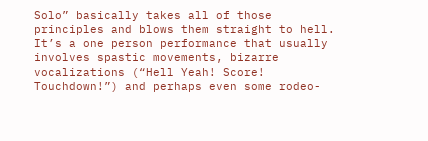Solo” basically takes all of those principles and blows them straight to hell. It’s a one person performance that usually involves spastic movements, bizarre vocalizations (“Hell Yeah! Score! Touchdown!”) and perhaps even some rodeo-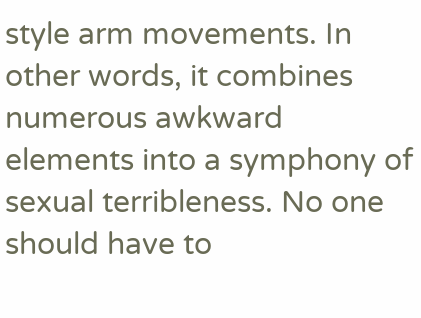style arm movements. In other words, it combines numerous awkward elements into a symphony of sexual terribleness. No one should have to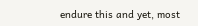endure this and yet, most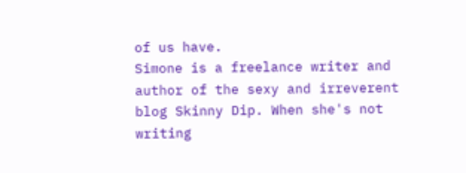of us have.
Simone is a freelance writer and author of the sexy and irreverent blog Skinny Dip. When she's not writing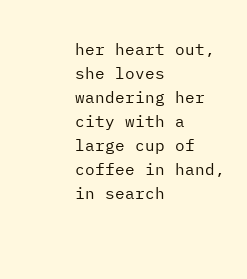her heart out, she loves wandering her city with a large cup of coffee in hand, in search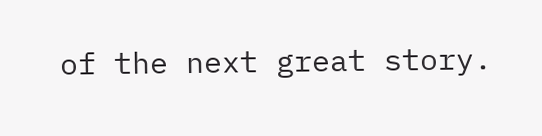of the next great story.